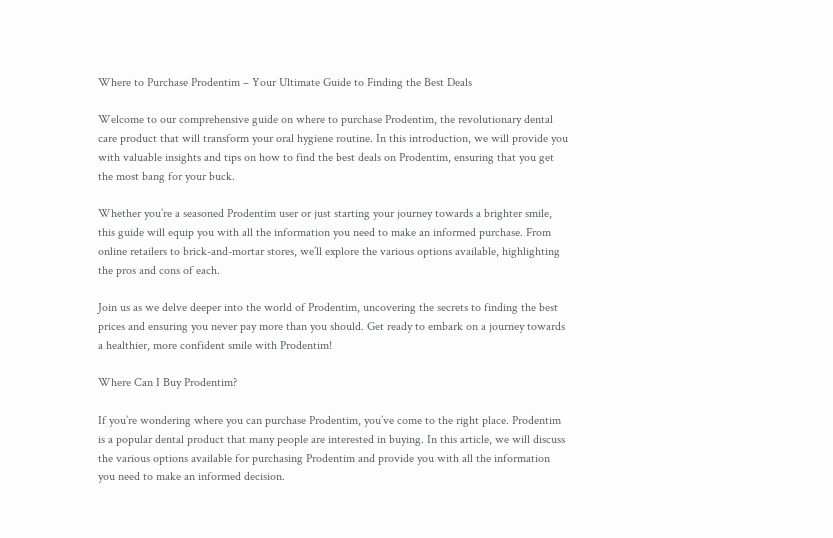Where to Purchase Prodentim – Your Ultimate Guide to Finding the Best Deals

Welcome to our comprehensive guide on where to purchase Prodentim, the revolutionary dental care product that will transform your oral hygiene routine. In this introduction, we will provide you with valuable insights and tips on how to find the best deals on Prodentim, ensuring that you get the most bang for your buck.

Whether you’re a seasoned Prodentim user or just starting your journey towards a brighter smile, this guide will equip you with all the information you need to make an informed purchase. From online retailers to brick-and-mortar stores, we’ll explore the various options available, highlighting the pros and cons of each.

Join us as we delve deeper into the world of Prodentim, uncovering the secrets to finding the best prices and ensuring you never pay more than you should. Get ready to embark on a journey towards a healthier, more confident smile with Prodentim!

Where Can I Buy Prodentim?

If you’re wondering where you can purchase Prodentim, you’ve come to the right place. Prodentim is a popular dental product that many people are interested in buying. In this article, we will discuss the various options available for purchasing Prodentim and provide you with all the information you need to make an informed decision.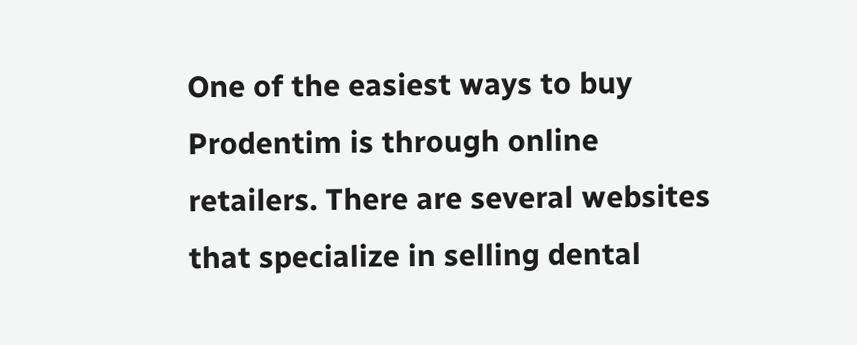One of the easiest ways to buy Prodentim is through online retailers. There are several websites that specialize in selling dental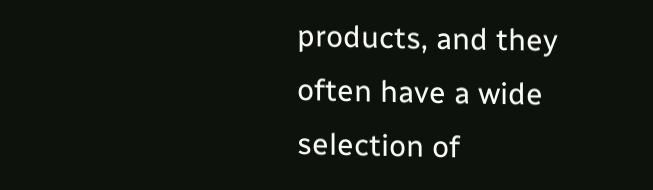products, and they often have a wide selection of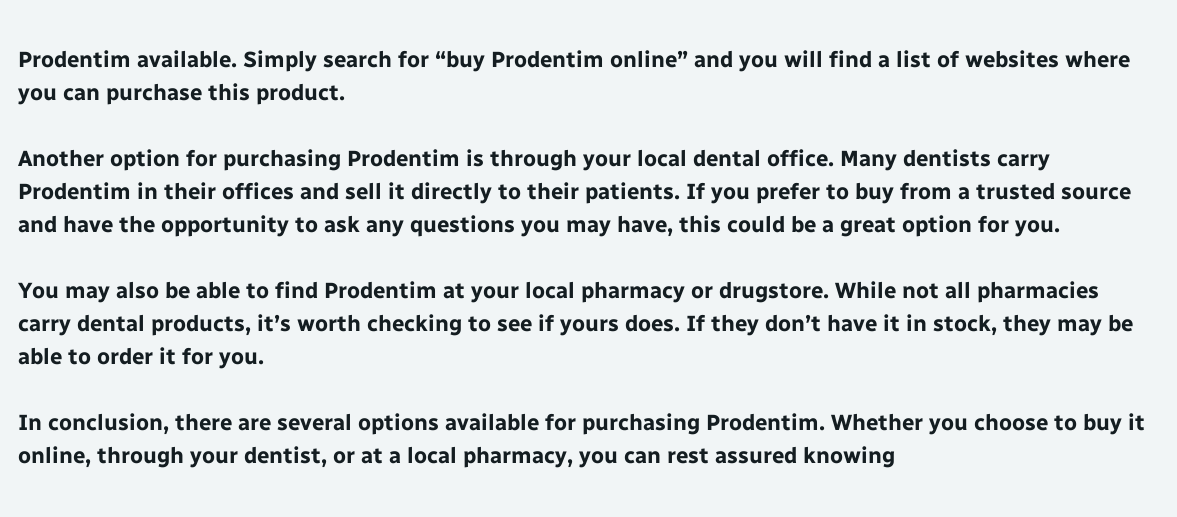Prodentim available. Simply search for “buy Prodentim online” and you will find a list of websites where you can purchase this product.

Another option for purchasing Prodentim is through your local dental office. Many dentists carry Prodentim in their offices and sell it directly to their patients. If you prefer to buy from a trusted source and have the opportunity to ask any questions you may have, this could be a great option for you.

You may also be able to find Prodentim at your local pharmacy or drugstore. While not all pharmacies carry dental products, it’s worth checking to see if yours does. If they don’t have it in stock, they may be able to order it for you.

In conclusion, there are several options available for purchasing Prodentim. Whether you choose to buy it online, through your dentist, or at a local pharmacy, you can rest assured knowing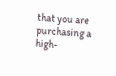that you are purchasing a high-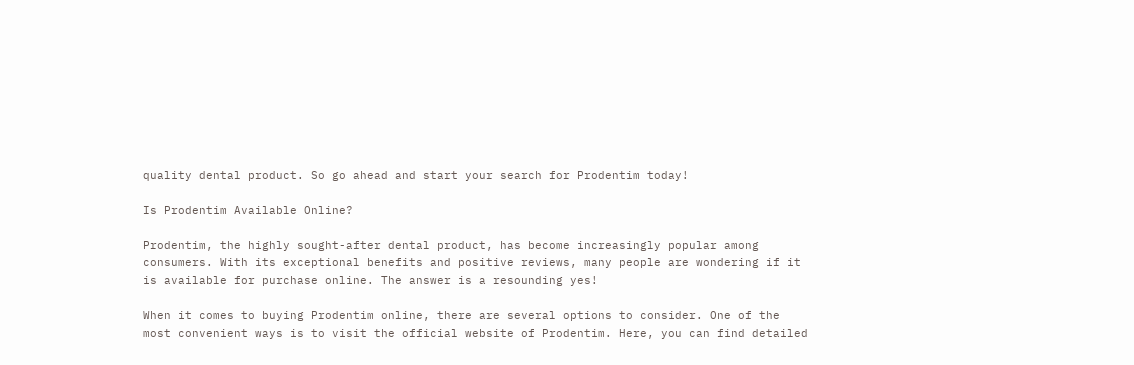quality dental product. So go ahead and start your search for Prodentim today!

Is Prodentim Available Online?

Prodentim, the highly sought-after dental product, has become increasingly popular among consumers. With its exceptional benefits and positive reviews, many people are wondering if it is available for purchase online. The answer is a resounding yes!

When it comes to buying Prodentim online, there are several options to consider. One of the most convenient ways is to visit the official website of Prodentim. Here, you can find detailed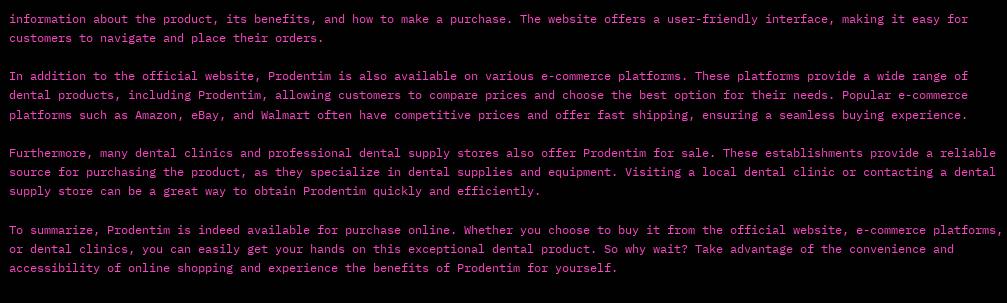information about the product, its benefits, and how to make a purchase. The website offers a user-friendly interface, making it easy for customers to navigate and place their orders.

In addition to the official website, Prodentim is also available on various e-commerce platforms. These platforms provide a wide range of dental products, including Prodentim, allowing customers to compare prices and choose the best option for their needs. Popular e-commerce platforms such as Amazon, eBay, and Walmart often have competitive prices and offer fast shipping, ensuring a seamless buying experience.

Furthermore, many dental clinics and professional dental supply stores also offer Prodentim for sale. These establishments provide a reliable source for purchasing the product, as they specialize in dental supplies and equipment. Visiting a local dental clinic or contacting a dental supply store can be a great way to obtain Prodentim quickly and efficiently.

To summarize, Prodentim is indeed available for purchase online. Whether you choose to buy it from the official website, e-commerce platforms, or dental clinics, you can easily get your hands on this exceptional dental product. So why wait? Take advantage of the convenience and accessibility of online shopping and experience the benefits of Prodentim for yourself.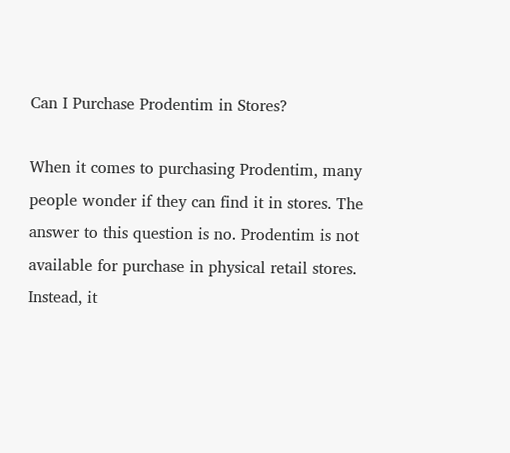Can I Purchase Prodentim in Stores?

When it comes to purchasing Prodentim, many people wonder if they can find it in stores. The answer to this question is no. Prodentim is not available for purchase in physical retail stores. Instead, it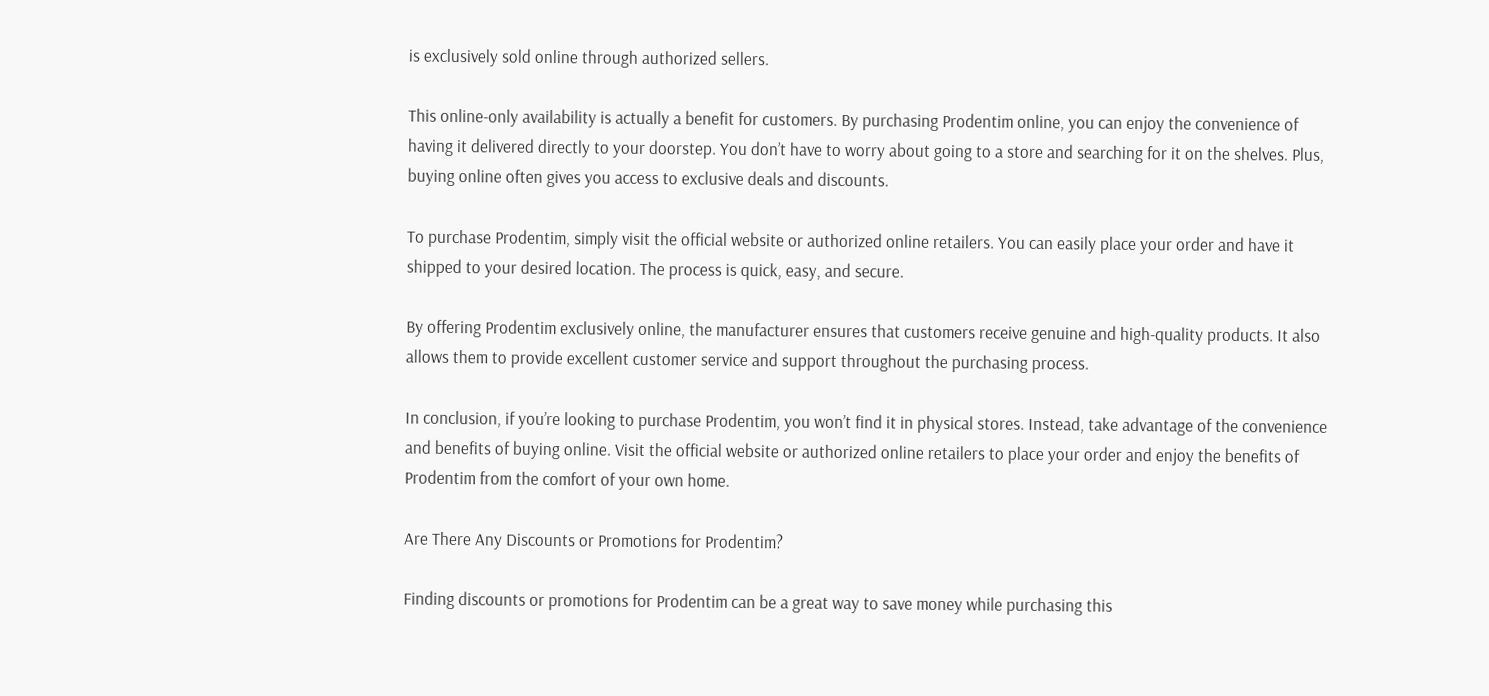is exclusively sold online through authorized sellers.

This online-only availability is actually a benefit for customers. By purchasing Prodentim online, you can enjoy the convenience of having it delivered directly to your doorstep. You don’t have to worry about going to a store and searching for it on the shelves. Plus, buying online often gives you access to exclusive deals and discounts.

To purchase Prodentim, simply visit the official website or authorized online retailers. You can easily place your order and have it shipped to your desired location. The process is quick, easy, and secure.

By offering Prodentim exclusively online, the manufacturer ensures that customers receive genuine and high-quality products. It also allows them to provide excellent customer service and support throughout the purchasing process.

In conclusion, if you’re looking to purchase Prodentim, you won’t find it in physical stores. Instead, take advantage of the convenience and benefits of buying online. Visit the official website or authorized online retailers to place your order and enjoy the benefits of Prodentim from the comfort of your own home.

Are There Any Discounts or Promotions for Prodentim?

Finding discounts or promotions for Prodentim can be a great way to save money while purchasing this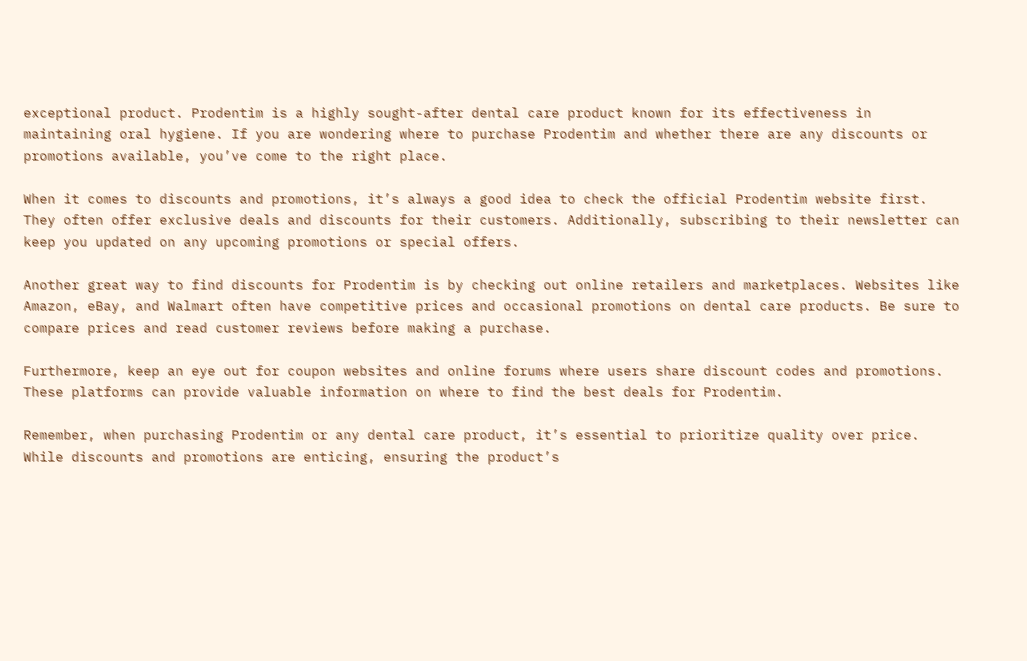exceptional product. Prodentim is a highly sought-after dental care product known for its effectiveness in maintaining oral hygiene. If you are wondering where to purchase Prodentim and whether there are any discounts or promotions available, you’ve come to the right place.

When it comes to discounts and promotions, it’s always a good idea to check the official Prodentim website first. They often offer exclusive deals and discounts for their customers. Additionally, subscribing to their newsletter can keep you updated on any upcoming promotions or special offers.

Another great way to find discounts for Prodentim is by checking out online retailers and marketplaces. Websites like Amazon, eBay, and Walmart often have competitive prices and occasional promotions on dental care products. Be sure to compare prices and read customer reviews before making a purchase.

Furthermore, keep an eye out for coupon websites and online forums where users share discount codes and promotions. These platforms can provide valuable information on where to find the best deals for Prodentim.

Remember, when purchasing Prodentim or any dental care product, it’s essential to prioritize quality over price. While discounts and promotions are enticing, ensuring the product’s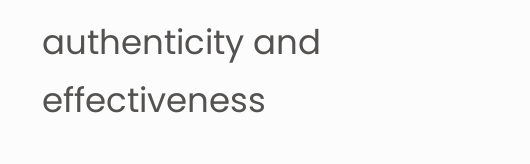authenticity and effectiveness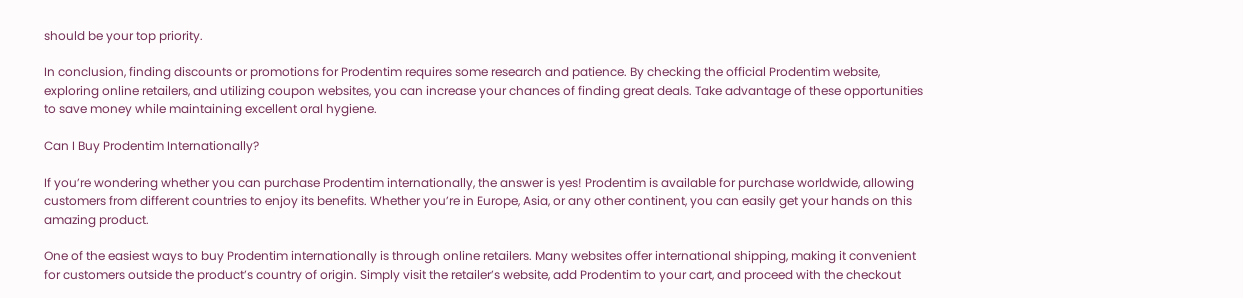should be your top priority.

In conclusion, finding discounts or promotions for Prodentim requires some research and patience. By checking the official Prodentim website, exploring online retailers, and utilizing coupon websites, you can increase your chances of finding great deals. Take advantage of these opportunities to save money while maintaining excellent oral hygiene.

Can I Buy Prodentim Internationally?

If you’re wondering whether you can purchase Prodentim internationally, the answer is yes! Prodentim is available for purchase worldwide, allowing customers from different countries to enjoy its benefits. Whether you’re in Europe, Asia, or any other continent, you can easily get your hands on this amazing product.

One of the easiest ways to buy Prodentim internationally is through online retailers. Many websites offer international shipping, making it convenient for customers outside the product’s country of origin. Simply visit the retailer’s website, add Prodentim to your cart, and proceed with the checkout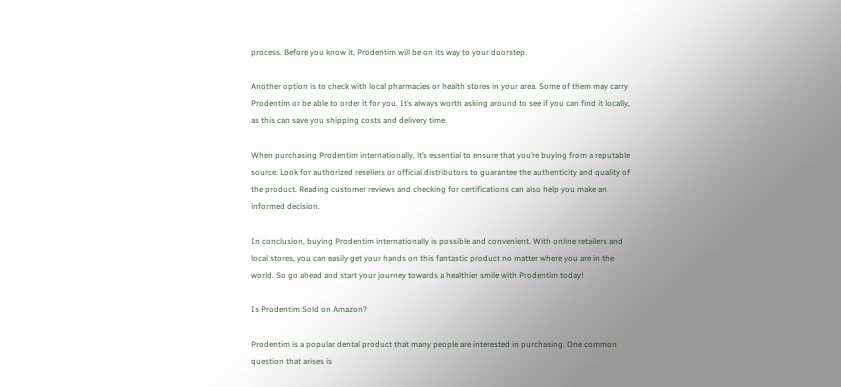process. Before you know it, Prodentim will be on its way to your doorstep.

Another option is to check with local pharmacies or health stores in your area. Some of them may carry Prodentim or be able to order it for you. It’s always worth asking around to see if you can find it locally, as this can save you shipping costs and delivery time.

When purchasing Prodentim internationally, it’s essential to ensure that you’re buying from a reputable source. Look for authorized resellers or official distributors to guarantee the authenticity and quality of the product. Reading customer reviews and checking for certifications can also help you make an informed decision.

In conclusion, buying Prodentim internationally is possible and convenient. With online retailers and local stores, you can easily get your hands on this fantastic product no matter where you are in the world. So go ahead and start your journey towards a healthier smile with Prodentim today!

Is Prodentim Sold on Amazon?

Prodentim is a popular dental product that many people are interested in purchasing. One common question that arises is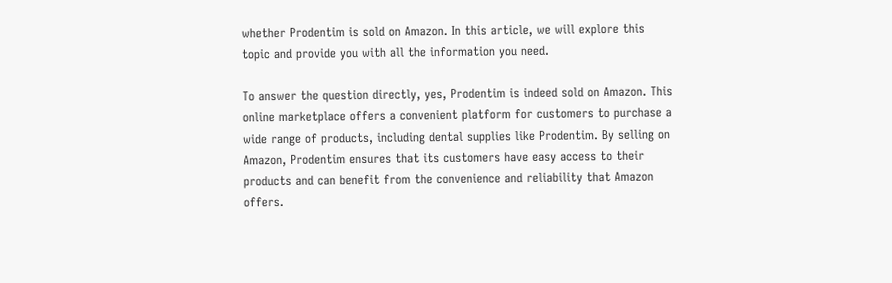whether Prodentim is sold on Amazon. In this article, we will explore this topic and provide you with all the information you need.

To answer the question directly, yes, Prodentim is indeed sold on Amazon. This online marketplace offers a convenient platform for customers to purchase a wide range of products, including dental supplies like Prodentim. By selling on Amazon, Prodentim ensures that its customers have easy access to their products and can benefit from the convenience and reliability that Amazon offers.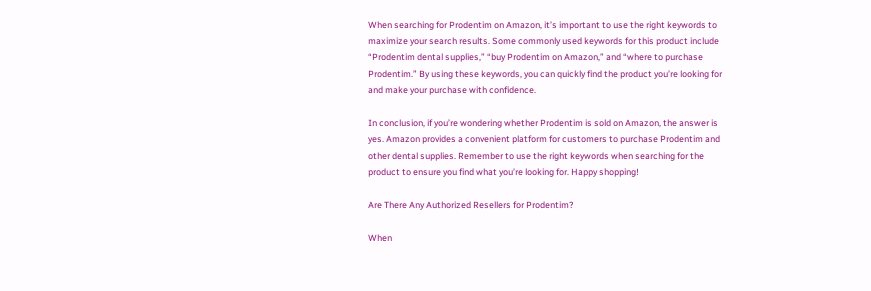When searching for Prodentim on Amazon, it’s important to use the right keywords to maximize your search results. Some commonly used keywords for this product include “Prodentim dental supplies,” “buy Prodentim on Amazon,” and “where to purchase Prodentim.” By using these keywords, you can quickly find the product you’re looking for and make your purchase with confidence.

In conclusion, if you’re wondering whether Prodentim is sold on Amazon, the answer is yes. Amazon provides a convenient platform for customers to purchase Prodentim and other dental supplies. Remember to use the right keywords when searching for the product to ensure you find what you’re looking for. Happy shopping!

Are There Any Authorized Resellers for Prodentim?

When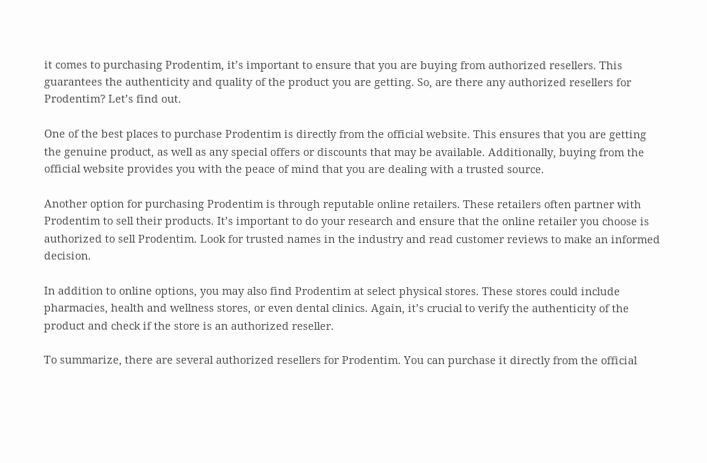it comes to purchasing Prodentim, it’s important to ensure that you are buying from authorized resellers. This guarantees the authenticity and quality of the product you are getting. So, are there any authorized resellers for Prodentim? Let’s find out.

One of the best places to purchase Prodentim is directly from the official website. This ensures that you are getting the genuine product, as well as any special offers or discounts that may be available. Additionally, buying from the official website provides you with the peace of mind that you are dealing with a trusted source.

Another option for purchasing Prodentim is through reputable online retailers. These retailers often partner with Prodentim to sell their products. It’s important to do your research and ensure that the online retailer you choose is authorized to sell Prodentim. Look for trusted names in the industry and read customer reviews to make an informed decision.

In addition to online options, you may also find Prodentim at select physical stores. These stores could include pharmacies, health and wellness stores, or even dental clinics. Again, it’s crucial to verify the authenticity of the product and check if the store is an authorized reseller.

To summarize, there are several authorized resellers for Prodentim. You can purchase it directly from the official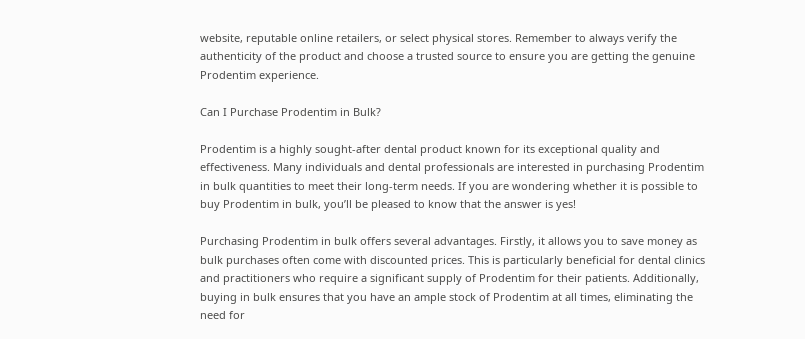website, reputable online retailers, or select physical stores. Remember to always verify the authenticity of the product and choose a trusted source to ensure you are getting the genuine Prodentim experience.

Can I Purchase Prodentim in Bulk?

Prodentim is a highly sought-after dental product known for its exceptional quality and effectiveness. Many individuals and dental professionals are interested in purchasing Prodentim in bulk quantities to meet their long-term needs. If you are wondering whether it is possible to buy Prodentim in bulk, you’ll be pleased to know that the answer is yes!

Purchasing Prodentim in bulk offers several advantages. Firstly, it allows you to save money as bulk purchases often come with discounted prices. This is particularly beneficial for dental clinics and practitioners who require a significant supply of Prodentim for their patients. Additionally, buying in bulk ensures that you have an ample stock of Prodentim at all times, eliminating the need for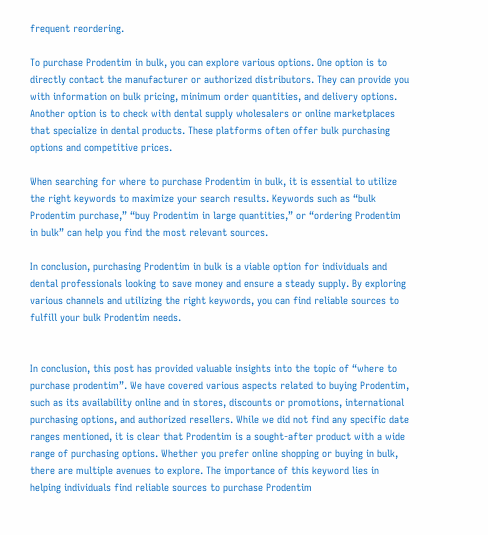frequent reordering.

To purchase Prodentim in bulk, you can explore various options. One option is to directly contact the manufacturer or authorized distributors. They can provide you with information on bulk pricing, minimum order quantities, and delivery options. Another option is to check with dental supply wholesalers or online marketplaces that specialize in dental products. These platforms often offer bulk purchasing options and competitive prices.

When searching for where to purchase Prodentim in bulk, it is essential to utilize the right keywords to maximize your search results. Keywords such as “bulk Prodentim purchase,” “buy Prodentim in large quantities,” or “ordering Prodentim in bulk” can help you find the most relevant sources.

In conclusion, purchasing Prodentim in bulk is a viable option for individuals and dental professionals looking to save money and ensure a steady supply. By exploring various channels and utilizing the right keywords, you can find reliable sources to fulfill your bulk Prodentim needs.


In conclusion, this post has provided valuable insights into the topic of “where to purchase prodentim”. We have covered various aspects related to buying Prodentim, such as its availability online and in stores, discounts or promotions, international purchasing options, and authorized resellers. While we did not find any specific date ranges mentioned, it is clear that Prodentim is a sought-after product with a wide range of purchasing options. Whether you prefer online shopping or buying in bulk, there are multiple avenues to explore. The importance of this keyword lies in helping individuals find reliable sources to purchase Prodentim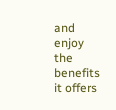and enjoy the benefits it offers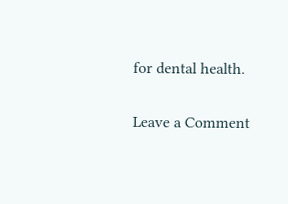for dental health.

Leave a Comment